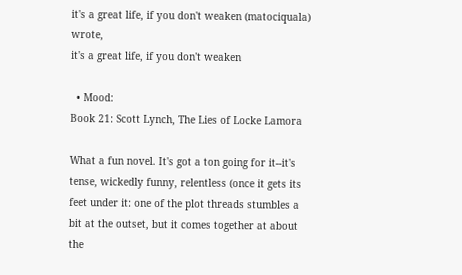it's a great life, if you don't weaken (matociquala) wrote,
it's a great life, if you don't weaken

  • Mood:
Book 21: Scott Lynch, The Lies of Locke Lamora

What a fun novel. It's got a ton going for it--it's tense, wickedly funny, relentless (once it gets its feet under it: one of the plot threads stumbles a bit at the outset, but it comes together at about the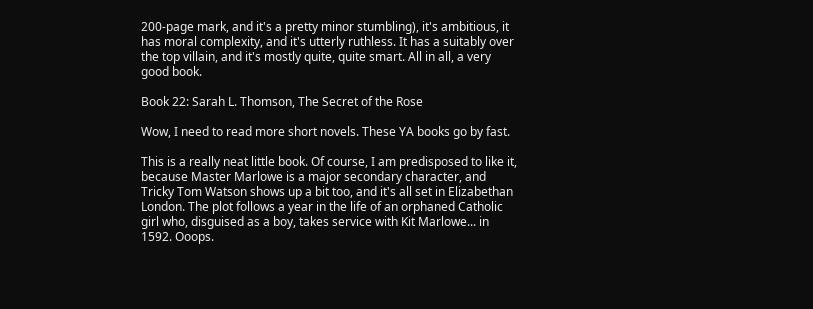200-page mark, and it's a pretty minor stumbling), it's ambitious, it has moral complexity, and it's utterly ruthless. It has a suitably over the top villain, and it's mostly quite, quite smart. All in all, a very good book.

Book 22: Sarah L. Thomson, The Secret of the Rose

Wow, I need to read more short novels. These YA books go by fast.

This is a really neat little book. Of course, I am predisposed to like it, because Master Marlowe is a major secondary character, and Tricky Tom Watson shows up a bit too, and it's all set in Elizabethan London. The plot follows a year in the life of an orphaned Catholic girl who, disguised as a boy, takes service with Kit Marlowe... in 1592. Ooops.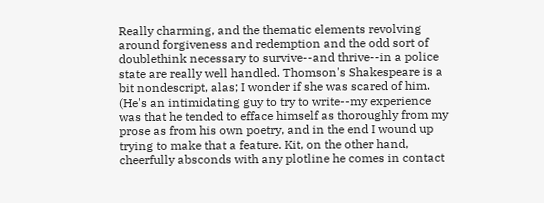Really charming, and the thematic elements revolving around forgiveness and redemption and the odd sort of doublethink necessary to survive--and thrive--in a police state are really well handled. Thomson's Shakespeare is a bit nondescript, alas; I wonder if she was scared of him. (He's an intimidating guy to try to write--my experience was that he tended to efface himself as thoroughly from my prose as from his own poetry, and in the end I wound up trying to make that a feature. Kit, on the other hand, cheerfully absconds with any plotline he comes in contact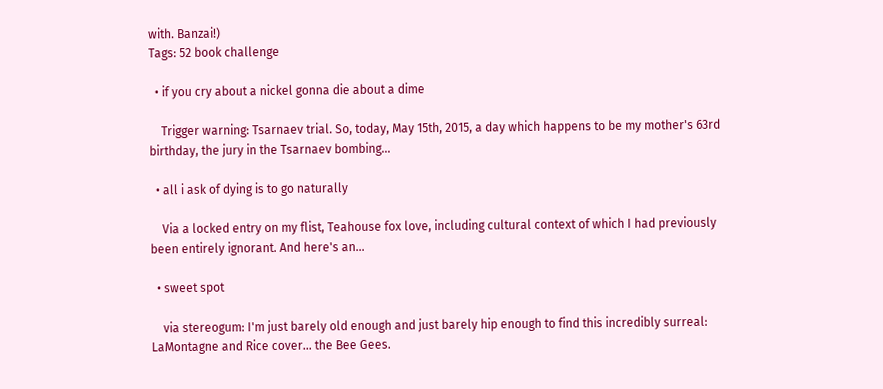with. Banzai!)
Tags: 52 book challenge

  • if you cry about a nickel gonna die about a dime

    Trigger warning: Tsarnaev trial. So, today, May 15th, 2015, a day which happens to be my mother's 63rd birthday, the jury in the Tsarnaev bombing…

  • all i ask of dying is to go naturally

    Via a locked entry on my flist, Teahouse fox love, including cultural context of which I had previously been entirely ignorant. And here's an…

  • sweet spot

    via stereogum: I'm just barely old enough and just barely hip enough to find this incredibly surreal: LaMontagne and Rice cover... the Bee Gees.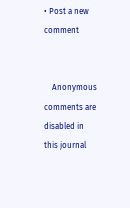• Post a new comment


    Anonymous comments are disabled in this journal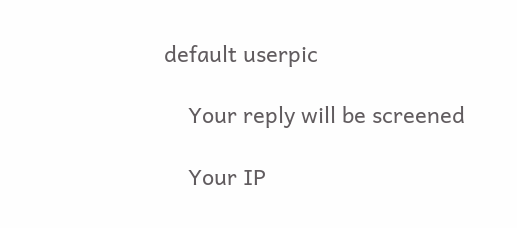default userpic

    Your reply will be screened

    Your IP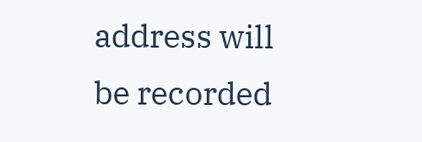address will be recorded